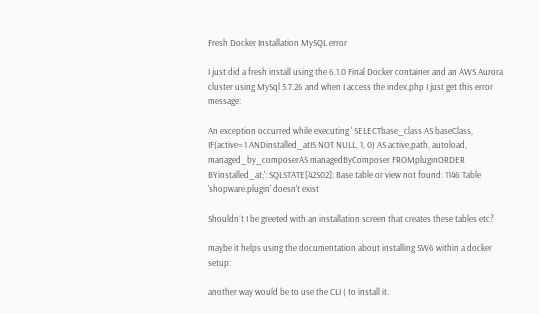Fresh Docker Installation MySQL error

I just did a fresh install using the 6.1.0 Final Docker container and an AWS Aurora cluster using MySql 5.7.26 and when I access the index.php I just get this error message:

An exception occurred while executing ' SELECTbase_class AS baseClass, IF(active= 1 ANDinstalled_atIS NOT NULL, 1, 0) AS active,path, autoload, managed_by_composerAS managedByComposer FROMpluginORDER BYinstalled_at;': SQLSTATE[42S02]: Base table or view not found: 1146 Table 'shopware.plugin' doesn't exist

Shouldn´t I be greeted with an installation screen that creates these tables etc?

maybe it helps using the documentation about installing SW6 within a docker setup:

another way would be to use the CLI ( to install it.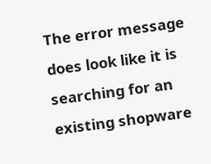The error message does look like it is searching for an existing shopware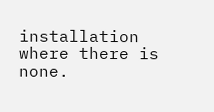installation where there is none.